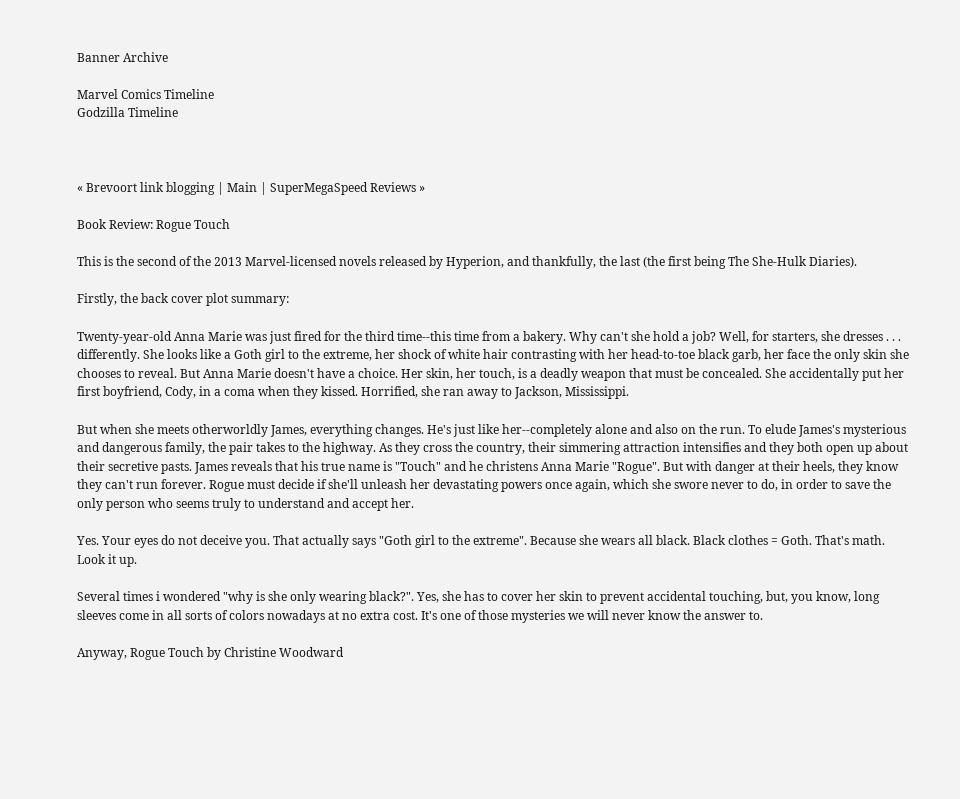Banner Archive

Marvel Comics Timeline
Godzilla Timeline



« Brevoort link blogging | Main | SuperMegaSpeed Reviews »

Book Review: Rogue Touch

This is the second of the 2013 Marvel-licensed novels released by Hyperion, and thankfully, the last (the first being The She-Hulk Diaries).

Firstly, the back cover plot summary:

Twenty-year-old Anna Marie was just fired for the third time--this time from a bakery. Why can't she hold a job? Well, for starters, she dresses . . . differently. She looks like a Goth girl to the extreme, her shock of white hair contrasting with her head-to-toe black garb, her face the only skin she chooses to reveal. But Anna Marie doesn't have a choice. Her skin, her touch, is a deadly weapon that must be concealed. She accidentally put her first boyfriend, Cody, in a coma when they kissed. Horrified, she ran away to Jackson, Mississippi.

But when she meets otherworldly James, everything changes. He's just like her--completely alone and also on the run. To elude James's mysterious and dangerous family, the pair takes to the highway. As they cross the country, their simmering attraction intensifies and they both open up about their secretive pasts. James reveals that his true name is "Touch" and he christens Anna Marie "Rogue". But with danger at their heels, they know they can't run forever. Rogue must decide if she'll unleash her devastating powers once again, which she swore never to do, in order to save the only person who seems truly to understand and accept her.

Yes. Your eyes do not deceive you. That actually says "Goth girl to the extreme". Because she wears all black. Black clothes = Goth. That's math. Look it up.

Several times i wondered "why is she only wearing black?". Yes, she has to cover her skin to prevent accidental touching, but, you know, long sleeves come in all sorts of colors nowadays at no extra cost. It's one of those mysteries we will never know the answer to.

Anyway, Rogue Touch by Christine Woodward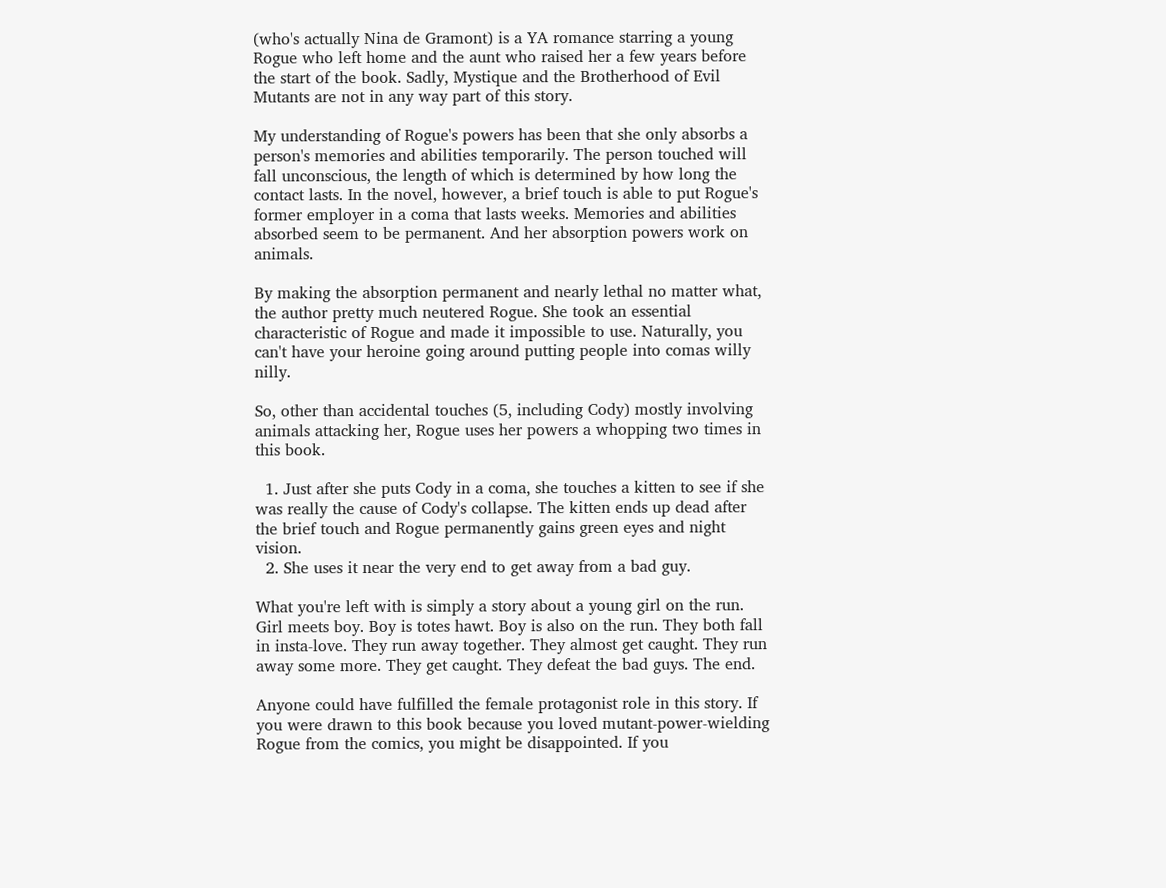(who's actually Nina de Gramont) is a YA romance starring a young Rogue who left home and the aunt who raised her a few years before the start of the book. Sadly, Mystique and the Brotherhood of Evil Mutants are not in any way part of this story.

My understanding of Rogue's powers has been that she only absorbs a person's memories and abilities temporarily. The person touched will fall unconscious, the length of which is determined by how long the contact lasts. In the novel, however, a brief touch is able to put Rogue's former employer in a coma that lasts weeks. Memories and abilities absorbed seem to be permanent. And her absorption powers work on animals.

By making the absorption permanent and nearly lethal no matter what, the author pretty much neutered Rogue. She took an essential characteristic of Rogue and made it impossible to use. Naturally, you can't have your heroine going around putting people into comas willy nilly.

So, other than accidental touches (5, including Cody) mostly involving animals attacking her, Rogue uses her powers a whopping two times in this book.

  1. Just after she puts Cody in a coma, she touches a kitten to see if she was really the cause of Cody's collapse. The kitten ends up dead after the brief touch and Rogue permanently gains green eyes and night vision.
  2. She uses it near the very end to get away from a bad guy.

What you're left with is simply a story about a young girl on the run. Girl meets boy. Boy is totes hawt. Boy is also on the run. They both fall in insta-love. They run away together. They almost get caught. They run away some more. They get caught. They defeat the bad guys. The end.

Anyone could have fulfilled the female protagonist role in this story. If you were drawn to this book because you loved mutant-power-wielding Rogue from the comics, you might be disappointed. If you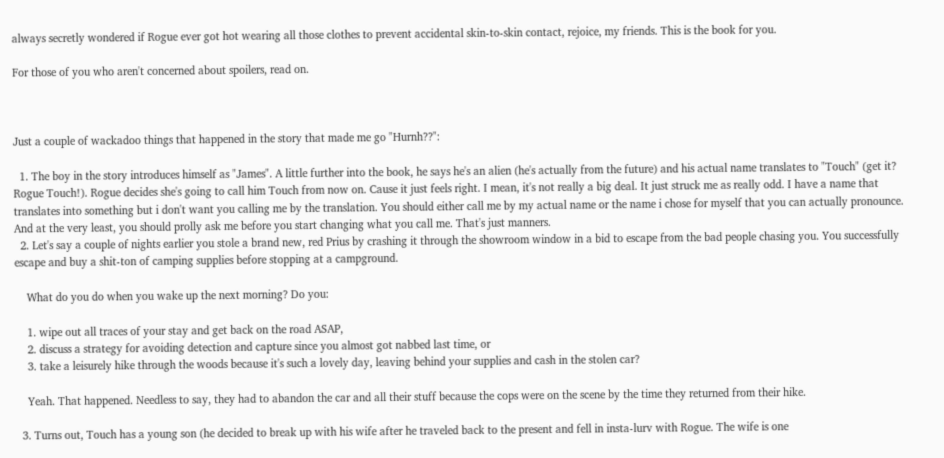always secretly wondered if Rogue ever got hot wearing all those clothes to prevent accidental skin-to-skin contact, rejoice, my friends. This is the book for you.

For those of you who aren't concerned about spoilers, read on.



Just a couple of wackadoo things that happened in the story that made me go "Hurnh??":

  1. The boy in the story introduces himself as "James". A little further into the book, he says he's an alien (he's actually from the future) and his actual name translates to "Touch" (get it? Rogue Touch!). Rogue decides she's going to call him Touch from now on. Cause it just feels right. I mean, it's not really a big deal. It just struck me as really odd. I have a name that translates into something but i don't want you calling me by the translation. You should either call me by my actual name or the name i chose for myself that you can actually pronounce. And at the very least, you should prolly ask me before you start changing what you call me. That's just manners.
  2. Let's say a couple of nights earlier you stole a brand new, red Prius by crashing it through the showroom window in a bid to escape from the bad people chasing you. You successfully escape and buy a shit-ton of camping supplies before stopping at a campground.

    What do you do when you wake up the next morning? Do you:

    1. wipe out all traces of your stay and get back on the road ASAP,
    2. discuss a strategy for avoiding detection and capture since you almost got nabbed last time, or
    3. take a leisurely hike through the woods because it's such a lovely day, leaving behind your supplies and cash in the stolen car?

    Yeah. That happened. Needless to say, they had to abandon the car and all their stuff because the cops were on the scene by the time they returned from their hike.

  3. Turns out, Touch has a young son (he decided to break up with his wife after he traveled back to the present and fell in insta-lurv with Rogue. The wife is one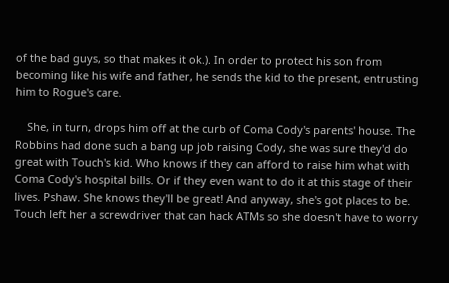of the bad guys, so that makes it ok.). In order to protect his son from becoming like his wife and father, he sends the kid to the present, entrusting him to Rogue's care.

    She, in turn, drops him off at the curb of Coma Cody's parents' house. The Robbins had done such a bang up job raising Cody, she was sure they'd do great with Touch's kid. Who knows if they can afford to raise him what with Coma Cody's hospital bills. Or if they even want to do it at this stage of their lives. Pshaw. She knows they'll be great! And anyway, she's got places to be. Touch left her a screwdriver that can hack ATMs so she doesn't have to worry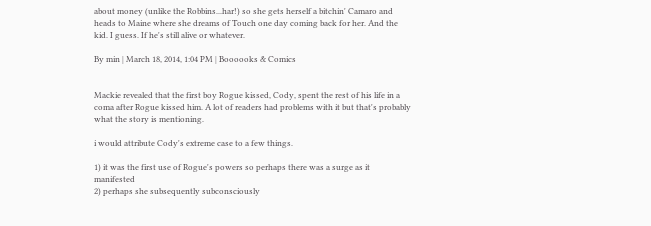about money (unlike the Robbins...har!) so she gets herself a bitchin' Camaro and heads to Maine where she dreams of Touch one day coming back for her. And the kid. I guess. If he's still alive or whatever.

By min | March 18, 2014, 1:04 PM | Boooooks & Comics


Mackie revealed that the first boy Rogue kissed, Cody, spent the rest of his life in a coma after Rogue kissed him. A lot of readers had problems with it but that's probably what the story is mentioning.

i would attribute Cody's extreme case to a few things.

1) it was the first use of Rogue's powers so perhaps there was a surge as it manifested
2) perhaps she subsequently subconsciously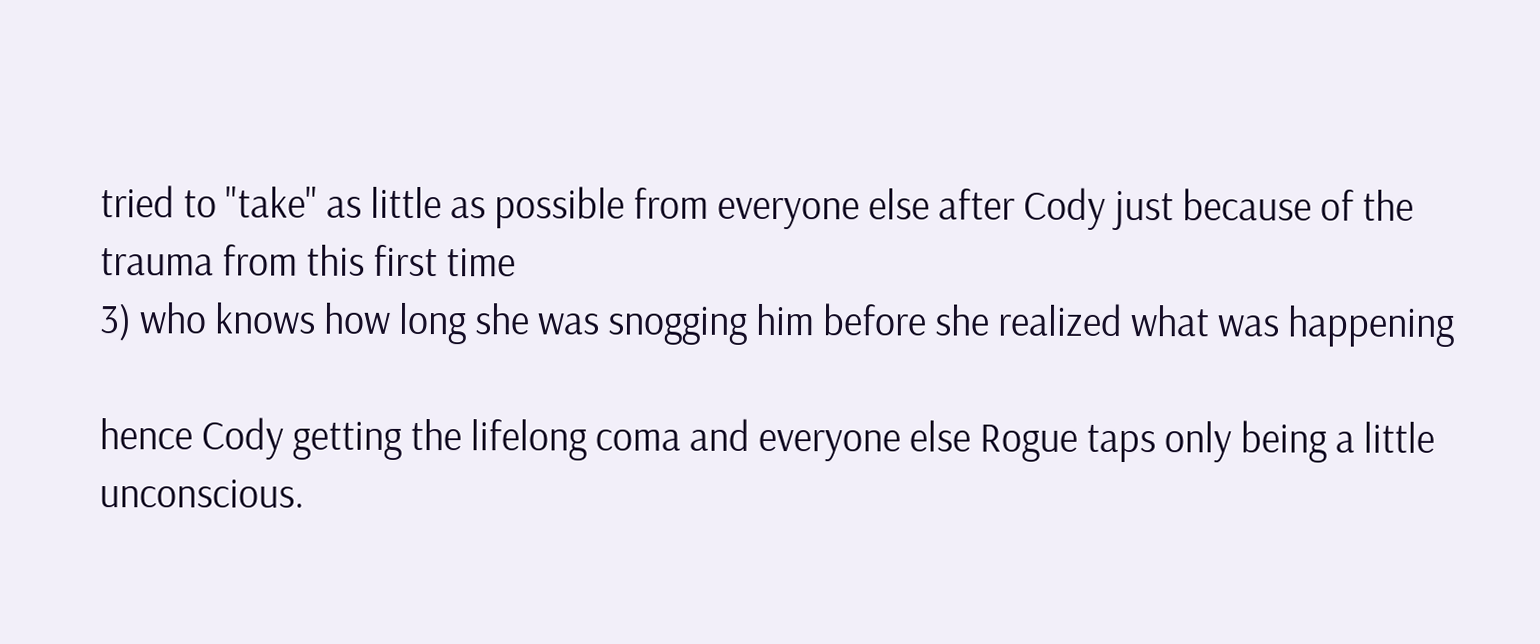tried to "take" as little as possible from everyone else after Cody just because of the trauma from this first time
3) who knows how long she was snogging him before she realized what was happening

hence Cody getting the lifelong coma and everyone else Rogue taps only being a little unconscious.